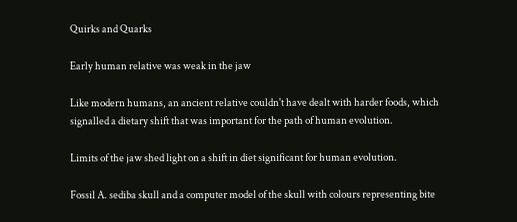Quirks and Quarks

Early human relative was weak in the jaw

Like modern humans, an ancient relative couldn't have dealt with harder foods, which signalled a dietary shift that was important for the path of human evolution.

Limits of the jaw shed light on a shift in diet significant for human evolution.

Fossil A. sediba skull and a computer model of the skull with colours representing bite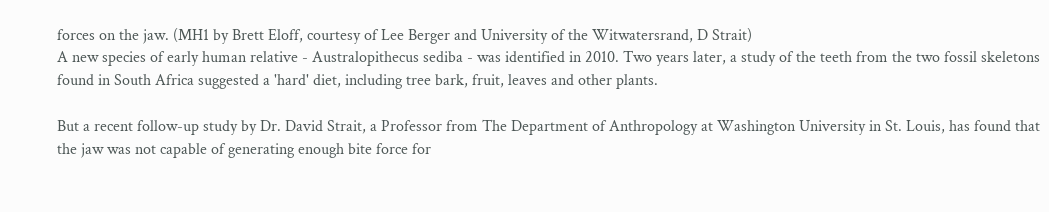forces on the jaw. (MH1 by Brett Eloff, courtesy of Lee Berger and University of the Witwatersrand, D Strait)
A new species of early human relative - Australopithecus sediba - was identified in 2010. Two years later, a study of the teeth from the two fossil skeletons found in South Africa suggested a 'hard' diet, including tree bark, fruit, leaves and other plants.

But a recent follow-up study by Dr. David Strait, a Professor from The Department of Anthropology at Washington University in St. Louis, has found that the jaw was not capable of generating enough bite force for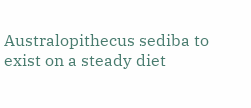Australopithecus sediba to exist on a steady diet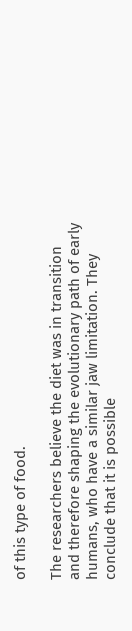of this type of food.

The researchers believe the diet was in transition and therefore shaping the evolutionary path of early humans, who have a similar jaw limitation. They conclude that it is possible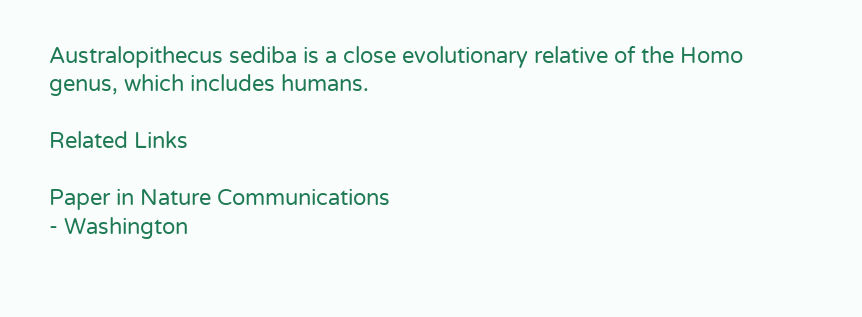Australopithecus sediba is a close evolutionary relative of the Homo genus, which includes humans.

Related Links

Paper in Nature Communications
- Washington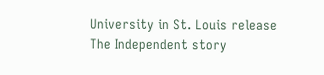University in St. Louis release
The Independent story